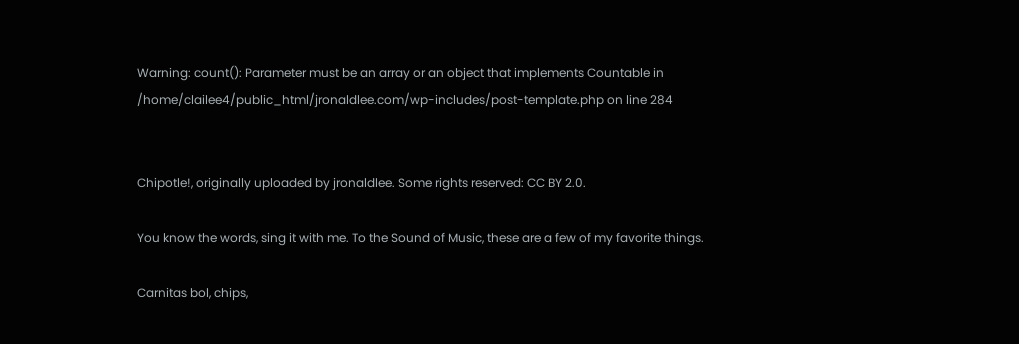Warning: count(): Parameter must be an array or an object that implements Countable in /home/clailee4/public_html/jronaldlee.com/wp-includes/post-template.php on line 284


Chipotle!, originally uploaded by jronaldlee. Some rights reserved: CC BY 2.0.

You know the words, sing it with me. To the Sound of Music, these are a few of my favorite things.

Carnitas bol, chips,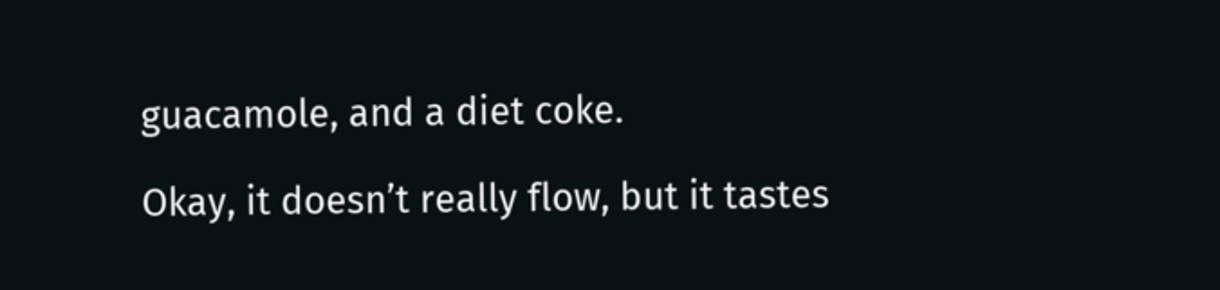guacamole, and a diet coke.

Okay, it doesn’t really flow, but it tastes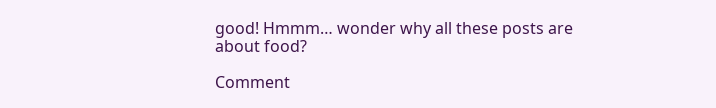good! Hmmm… wonder why all these posts are about food?

Comment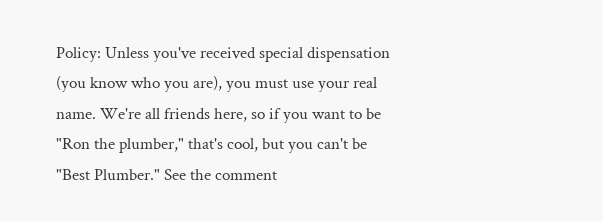Policy: Unless you've received special dispensation (you know who you are), you must use your real name. We're all friends here, so if you want to be "Ron the plumber," that's cool, but you can't be "Best Plumber." See the comment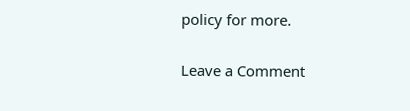policy for more.

Leave a Comment